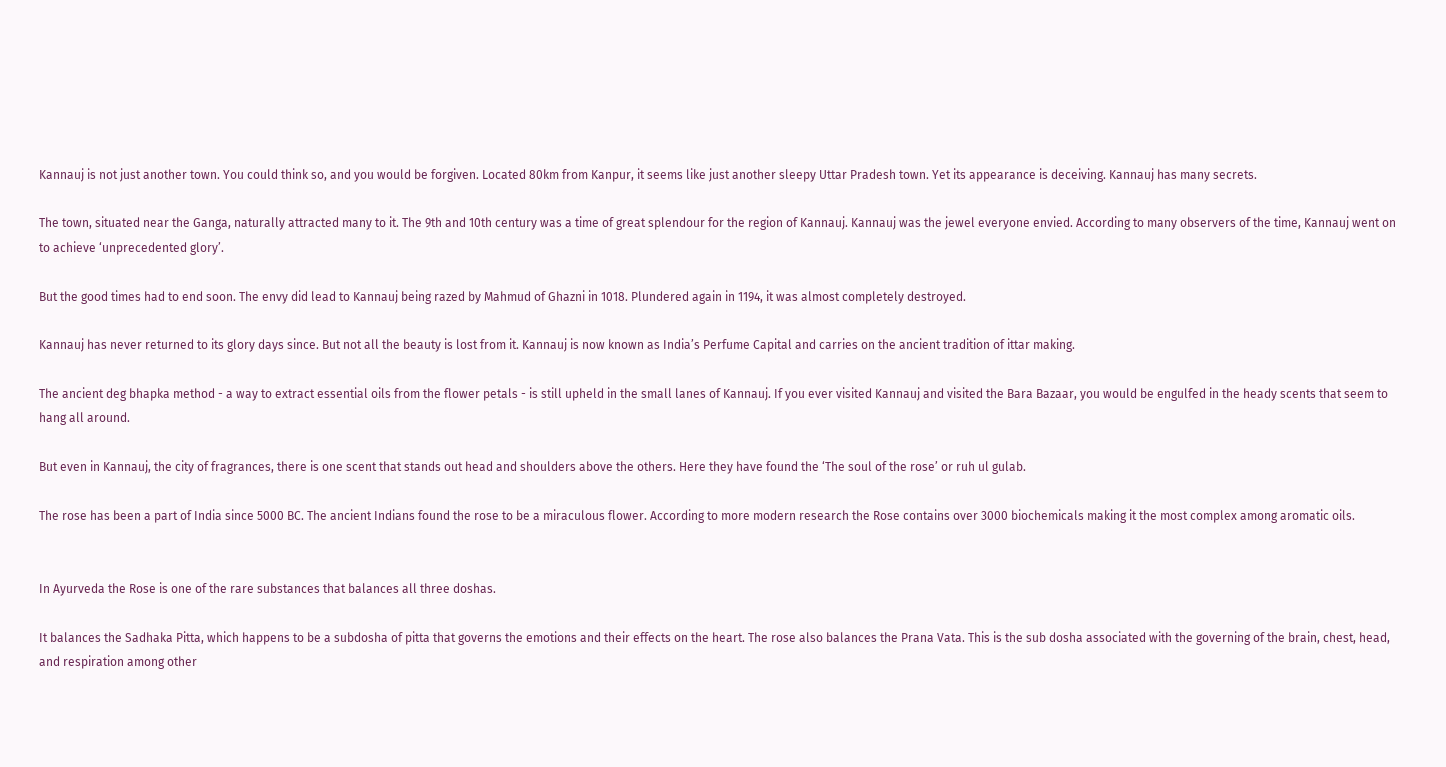Kannauj is not just another town. You could think so, and you would be forgiven. Located 80km from Kanpur, it seems like just another sleepy Uttar Pradesh town. Yet its appearance is deceiving. Kannauj has many secrets.

The town, situated near the Ganga, naturally attracted many to it. The 9th and 10th century was a time of great splendour for the region of Kannauj. Kannauj was the jewel everyone envied. According to many observers of the time, Kannauj went on to achieve ‘unprecedented glory’.

But the good times had to end soon. The envy did lead to Kannauj being razed by Mahmud of Ghazni in 1018. Plundered again in 1194, it was almost completely destroyed.

Kannauj has never returned to its glory days since. But not all the beauty is lost from it. Kannauj is now known as India’s Perfume Capital and carries on the ancient tradition of ittar making.

The ancient deg bhapka method - a way to extract essential oils from the flower petals - is still upheld in the small lanes of Kannauj. If you ever visited Kannauj and visited the Bara Bazaar, you would be engulfed in the heady scents that seem to hang all around.

But even in Kannauj, the city of fragrances, there is one scent that stands out head and shoulders above the others. Here they have found the ‘The soul of the rose’ or ruh ul gulab.

The rose has been a part of India since 5000 BC. The ancient Indians found the rose to be a miraculous flower. According to more modern research the Rose contains over 3000 biochemicals making it the most complex among aromatic oils.


In Ayurveda the Rose is one of the rare substances that balances all three doshas.

It balances the Sadhaka Pitta, which happens to be a subdosha of pitta that governs the emotions and their effects on the heart. The rose also balances the Prana Vata. This is the sub dosha associated with the governing of the brain, chest, head, and respiration among other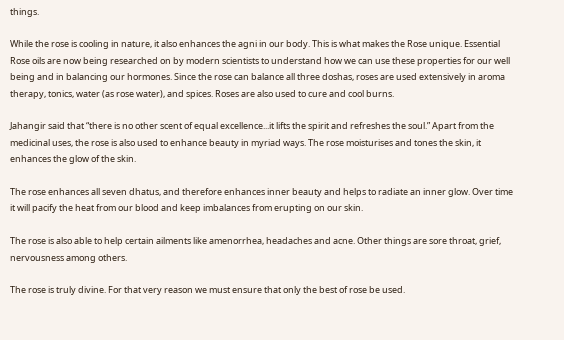things.

While the rose is cooling in nature, it also enhances the agni in our body. This is what makes the Rose unique. Essential Rose oils are now being researched on by modern scientists to understand how we can use these properties for our well being and in balancing our hormones. Since the rose can balance all three doshas, roses are used extensively in aroma therapy, tonics, water (as rose water), and spices. Roses are also used to cure and cool burns.

Jahangir said that “there is no other scent of equal excellence...it lifts the spirit and refreshes the soul.” Apart from the medicinal uses, the rose is also used to enhance beauty in myriad ways. The rose moisturises and tones the skin, it enhances the glow of the skin.

The rose enhances all seven dhatus, and therefore enhances inner beauty and helps to radiate an inner glow. Over time it will pacify the heat from our blood and keep imbalances from erupting on our skin.

The rose is also able to help certain ailments like amenorrhea, headaches and acne. Other things are sore throat, grief, nervousness among others.

The rose is truly divine. For that very reason we must ensure that only the best of rose be used.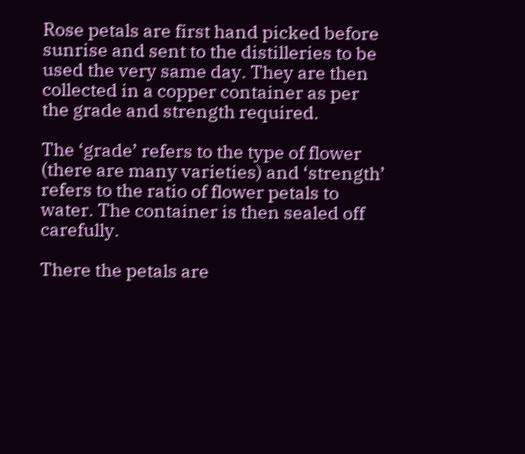Rose petals are first hand picked before sunrise and sent to the distilleries to be used the very same day. They are then collected in a copper container as per the grade and strength required.

The ‘grade’ refers to the type of flower (there are many varieties) and ‘strength’ refers to the ratio of flower petals to water. The container is then sealed off carefully.

There the petals are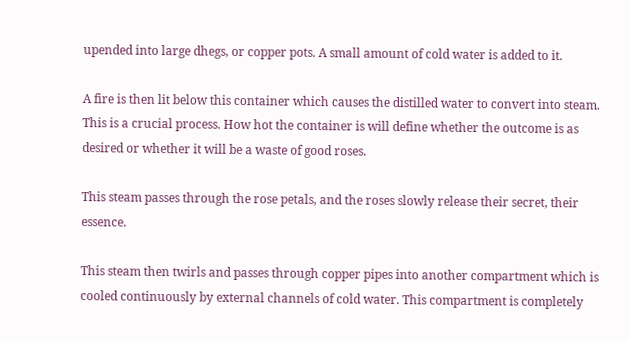upended into large dhegs, or copper pots. A small amount of cold water is added to it.

A fire is then lit below this container which causes the distilled water to convert into steam. This is a crucial process. How hot the container is will define whether the outcome is as desired or whether it will be a waste of good roses.

This steam passes through the rose petals, and the roses slowly release their secret, their essence.

This steam then twirls and passes through copper pipes into another compartment which is cooled continuously by external channels of cold water. This compartment is completely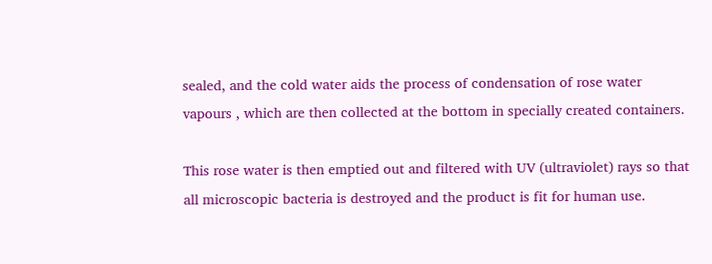sealed, and the cold water aids the process of condensation of rose water vapours , which are then collected at the bottom in specially created containers.

This rose water is then emptied out and filtered with UV (ultraviolet) rays so that all microscopic bacteria is destroyed and the product is fit for human use.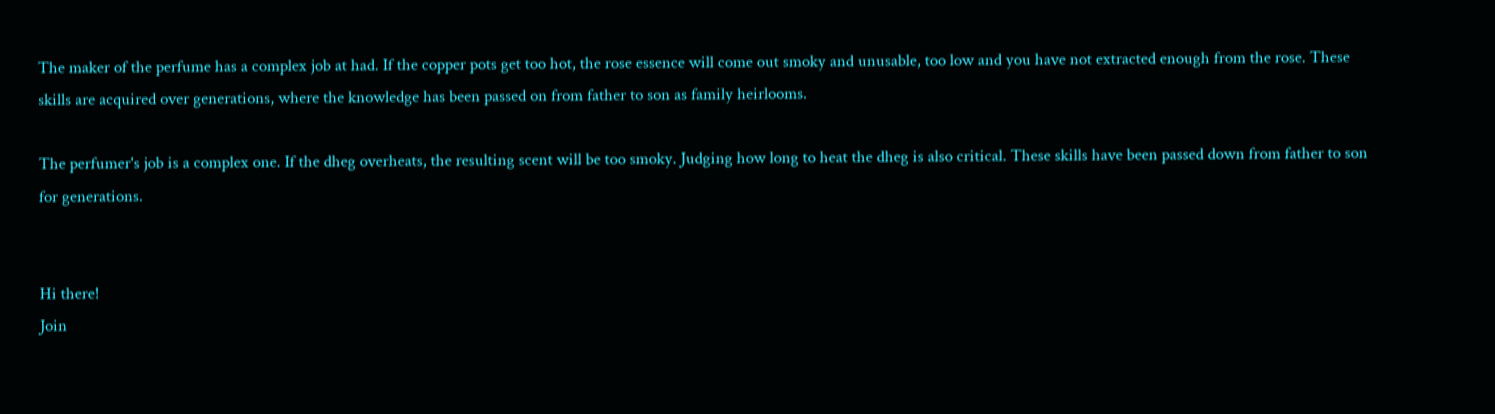The maker of the perfume has a complex job at had. If the copper pots get too hot, the rose essence will come out smoky and unusable, too low and you have not extracted enough from the rose. These skills are acquired over generations, where the knowledge has been passed on from father to son as family heirlooms.

The perfumer's job is a complex one. If the dheg overheats, the resulting scent will be too smoky. Judging how long to heat the dheg is also critical. These skills have been passed down from father to son for generations.


Hi there!
Join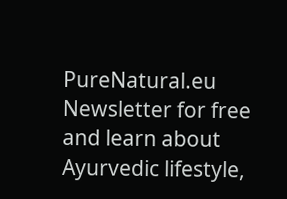PureNatural.eu Newsletter for free and learn about Ayurvedic lifestyle,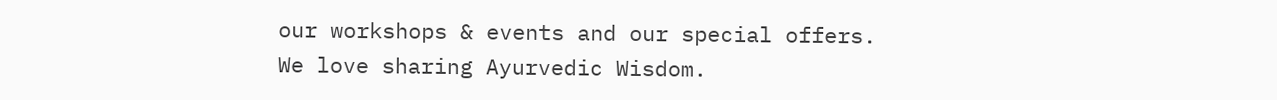our workshops & events and our special offers.
We love sharing Ayurvedic Wisdom.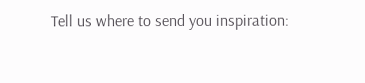Tell us where to send you inspiration: